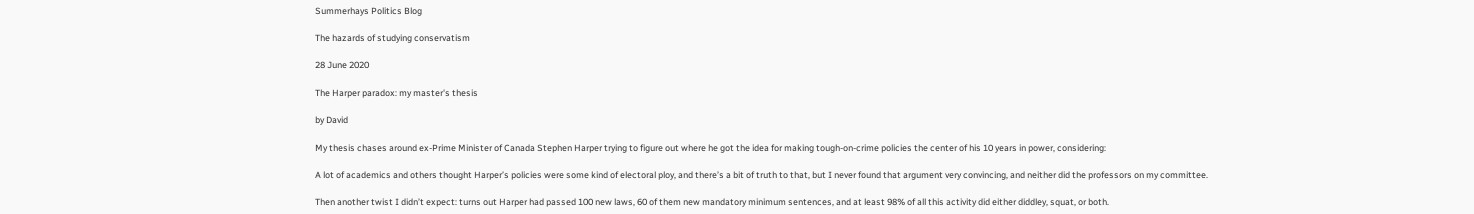Summerhays Politics Blog

The hazards of studying conservatism

28 June 2020

The Harper paradox: my master's thesis

by David

My thesis chases around ex-Prime Minister of Canada Stephen Harper trying to figure out where he got the idea for making tough-on-crime policies the center of his 10 years in power, considering:

A lot of academics and others thought Harper’s policies were some kind of electoral ploy, and there’s a bit of truth to that, but I never found that argument very convincing, and neither did the professors on my committee.

Then another twist I didn’t expect: turns out Harper had passed 100 new laws, 60 of them new mandatory minimum sentences, and at least 98% of all this activity did either diddley, squat, or both.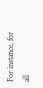For instance, for all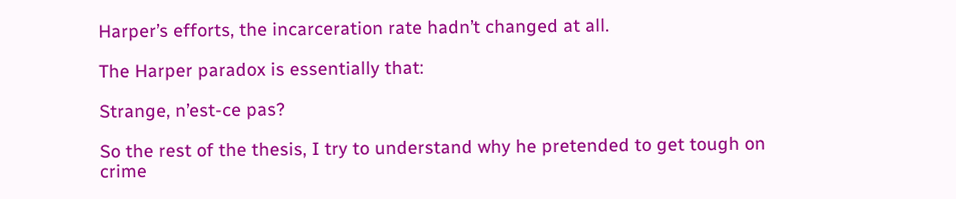Harper’s efforts, the incarceration rate hadn’t changed at all.

The Harper paradox is essentially that:

Strange, n’est-ce pas?

So the rest of the thesis, I try to understand why he pretended to get tough on crime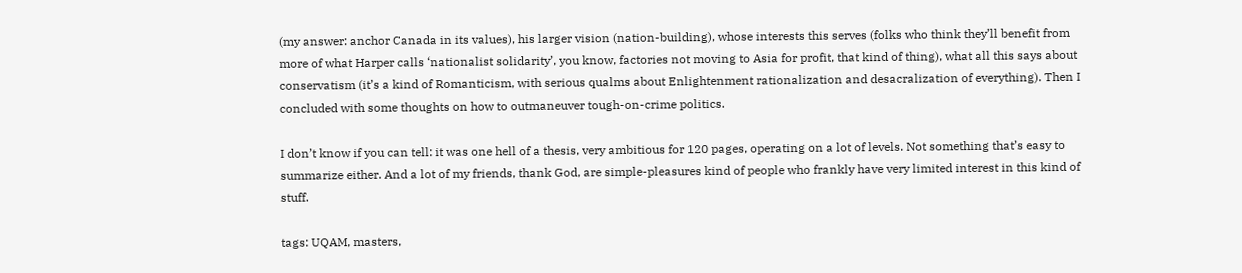(my answer: anchor Canada in its values), his larger vision (nation-building), whose interests this serves (folks who think they’ll benefit from more of what Harper calls ‘nationalist solidarity’, you know, factories not moving to Asia for profit, that kind of thing), what all this says about conservatism (it’s a kind of Romanticism, with serious qualms about Enlightenment rationalization and desacralization of everything). Then I concluded with some thoughts on how to outmaneuver tough-on-crime politics.

I don’t know if you can tell: it was one hell of a thesis, very ambitious for 120 pages, operating on a lot of levels. Not something that’s easy to summarize either. And a lot of my friends, thank God, are simple-pleasures kind of people who frankly have very limited interest in this kind of stuff.

tags: UQAM, masters,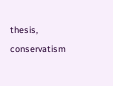thesis, conservatism